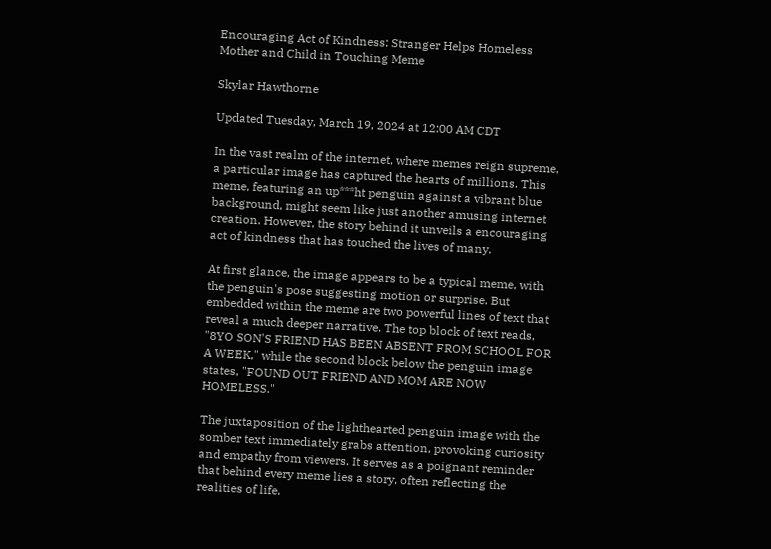Encouraging Act of Kindness: Stranger Helps Homeless Mother and Child in Touching Meme

Skylar Hawthorne

Updated Tuesday, March 19, 2024 at 12:00 AM CDT

In the vast realm of the internet, where memes reign supreme, a particular image has captured the hearts of millions. This meme, featuring an up***ht penguin against a vibrant blue background, might seem like just another amusing internet creation. However, the story behind it unveils a encouraging act of kindness that has touched the lives of many.

At first glance, the image appears to be a typical meme, with the penguin's pose suggesting motion or surprise. But embedded within the meme are two powerful lines of text that reveal a much deeper narrative. The top block of text reads, "8YO SON'S FRIEND HAS BEEN ABSENT FROM SCHOOL FOR A WEEK," while the second block below the penguin image states, "FOUND OUT FRIEND AND MOM ARE NOW HOMELESS."

The juxtaposition of the lighthearted penguin image with the somber text immediately grabs attention, provoking curiosity and empathy from viewers. It serves as a poignant reminder that behind every meme lies a story, often reflecting the realities of life.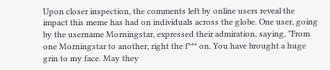Upon closer inspection, the comments left by online users reveal the impact this meme has had on individuals across the globe. One user, going by the username Morningstar, expressed their admiration, saying, "From one Morningstar to another, right the f*** on. You have brought a huge grin to my face. May they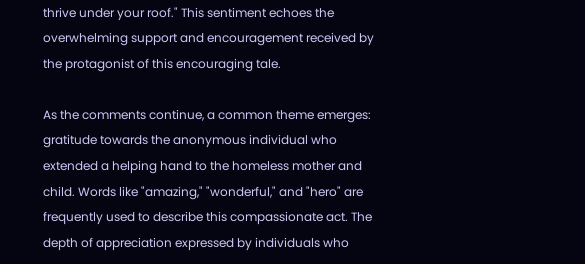thrive under your roof." This sentiment echoes the overwhelming support and encouragement received by the protagonist of this encouraging tale.

As the comments continue, a common theme emerges: gratitude towards the anonymous individual who extended a helping hand to the homeless mother and child. Words like "amazing," "wonderful," and "hero" are frequently used to describe this compassionate act. The depth of appreciation expressed by individuals who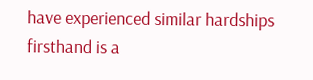have experienced similar hardships firsthand is a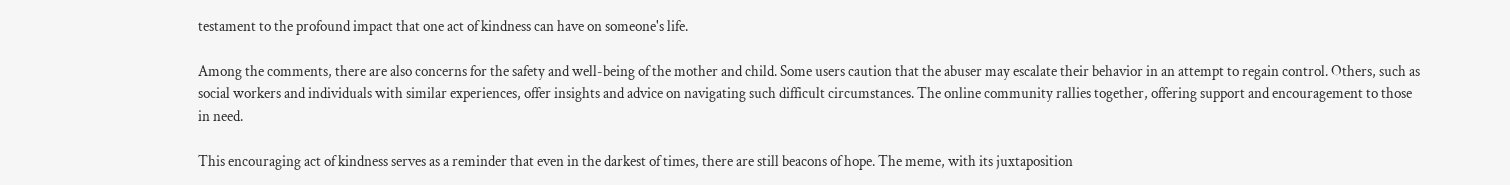testament to the profound impact that one act of kindness can have on someone's life.

Among the comments, there are also concerns for the safety and well-being of the mother and child. Some users caution that the abuser may escalate their behavior in an attempt to regain control. Others, such as social workers and individuals with similar experiences, offer insights and advice on navigating such difficult circumstances. The online community rallies together, offering support and encouragement to those in need.

This encouraging act of kindness serves as a reminder that even in the darkest of times, there are still beacons of hope. The meme, with its juxtaposition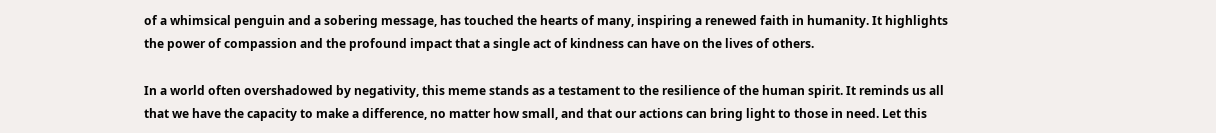of a whimsical penguin and a sobering message, has touched the hearts of many, inspiring a renewed faith in humanity. It highlights the power of compassion and the profound impact that a single act of kindness can have on the lives of others.

In a world often overshadowed by negativity, this meme stands as a testament to the resilience of the human spirit. It reminds us all that we have the capacity to make a difference, no matter how small, and that our actions can bring light to those in need. Let this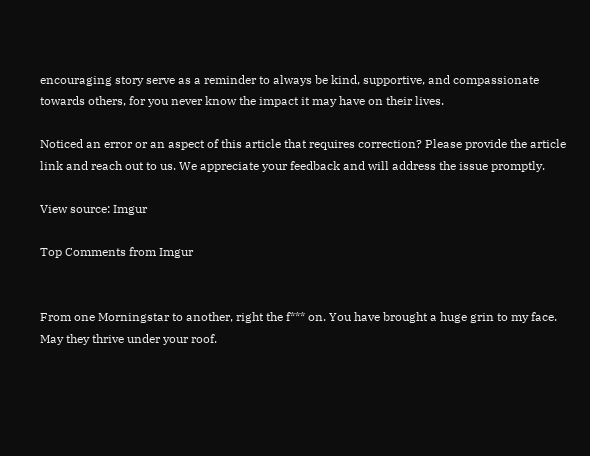encouraging story serve as a reminder to always be kind, supportive, and compassionate towards others, for you never know the impact it may have on their lives.

Noticed an error or an aspect of this article that requires correction? Please provide the article link and reach out to us. We appreciate your feedback and will address the issue promptly.

View source: Imgur

Top Comments from Imgur


From one Morningstar to another, right the f*** on. You have brought a huge grin to my face. May they thrive under your roof.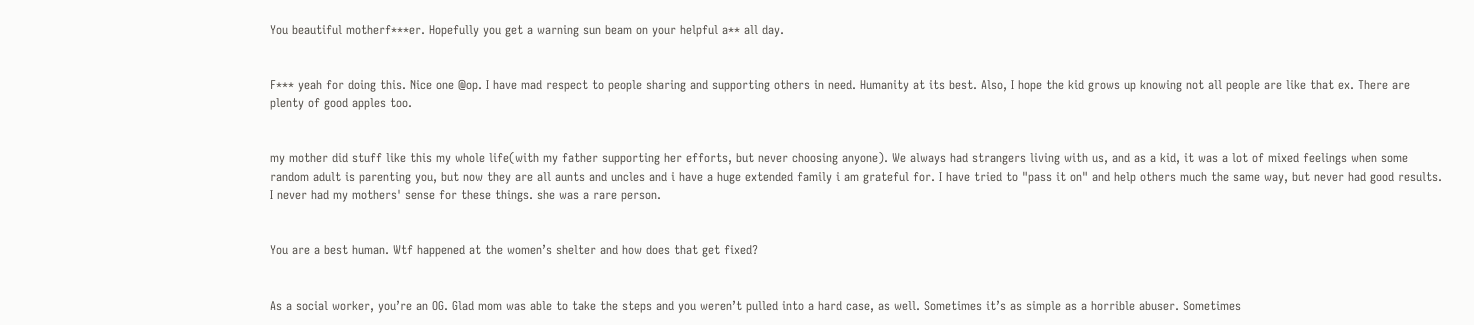You beautiful motherf***er. Hopefully you get a warning sun beam on your helpful a** all day.


F*** yeah for doing this. Nice one @op. I have mad respect to people sharing and supporting others in need. Humanity at its best. Also, I hope the kid grows up knowing not all people are like that ex. There are plenty of good apples too.


my mother did stuff like this my whole life(with my father supporting her efforts, but never choosing anyone). We always had strangers living with us, and as a kid, it was a lot of mixed feelings when some random adult is parenting you, but now they are all aunts and uncles and i have a huge extended family i am grateful for. I have tried to "pass it on" and help others much the same way, but never had good results. I never had my mothers' sense for these things. she was a rare person.


You are a best human. Wtf happened at the women’s shelter and how does that get fixed?


As a social worker, you’re an OG. Glad mom was able to take the steps and you weren’t pulled into a hard case, as well. Sometimes it’s as simple as a horrible abuser. Sometimes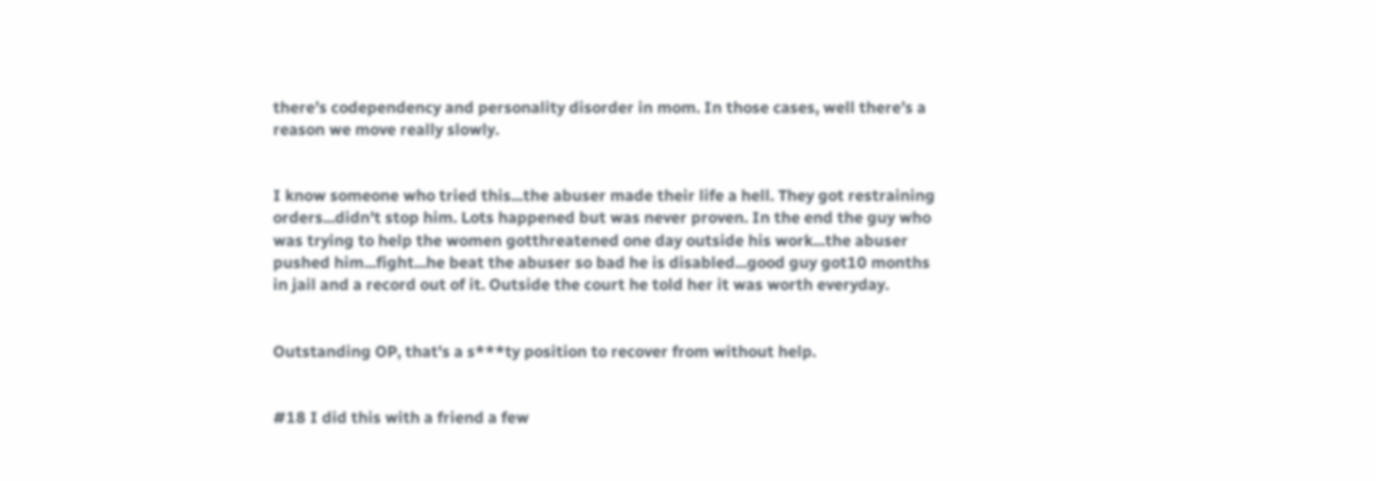there’s codependency and personality disorder in mom. In those cases, well there’s a reason we move really slowly.


I know someone who tried this...the abuser made their life a hell. They got restraining orders...didn't stop him. Lots happened but was never proven. In the end the guy who was trying to help the women gotthreatened one day outside his work...the abuser pushed him...fight...he beat the abuser so bad he is disabled...good guy got10 months in jail and a record out of it. Outside the court he told her it was worth everyday.


Outstanding OP, that's a s***ty position to recover from without help.


#18 I did this with a friend a few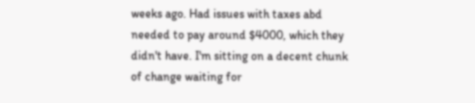weeks ago. Had issues with taxes abd needed to pay around $4000, which they didn't have. I'm sitting on a decent chunk of change waiting for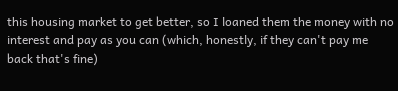this housing market to get better, so I loaned them the money with no interest and pay as you can (which, honestly, if they can't pay me back that's fine)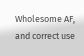Wholesome AF, and correct use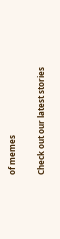of memes

Check out our latest stories